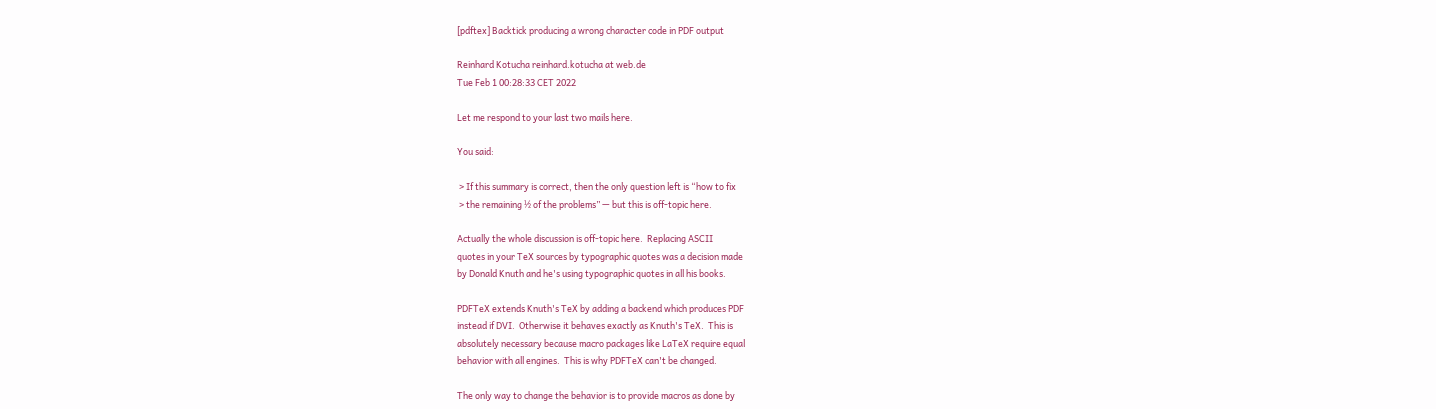[pdftex] Backtick producing a wrong character code in PDF output

Reinhard Kotucha reinhard.kotucha at web.de
Tue Feb 1 00:28:33 CET 2022

Let me respond to your last two mails here.

You said:

 > If this summary is correct, then the only question left is “how to fix
 > the remaining ½ of the problems” — but this is off-topic here.

Actually the whole discussion is off-topic here.  Replacing ASCII
quotes in your TeX sources by typographic quotes was a decision made
by Donald Knuth and he's using typographic quotes in all his books.

PDFTeX extends Knuth's TeX by adding a backend which produces PDF
instead if DVI.  Otherwise it behaves exactly as Knuth's TeX.  This is
absolutely necessary because macro packages like LaTeX require equal
behavior with all engines.  This is why PDFTeX can't be changed.

The only way to change the behavior is to provide macros as done by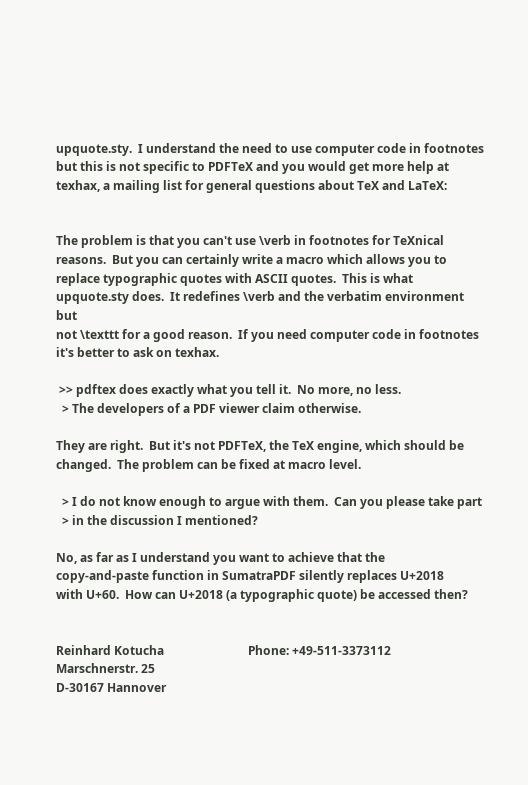upquote.sty.  I understand the need to use computer code in footnotes
but this is not specific to PDFTeX and you would get more help at
texhax, a mailing list for general questions about TeX and LaTeX:


The problem is that you can't use \verb in footnotes for TeXnical
reasons.  But you can certainly write a macro which allows you to
replace typographic quotes with ASCII quotes.  This is what
upquote.sty does.  It redefines \verb and the verbatim environment but
not \texttt for a good reason.  If you need computer code in footnotes
it's better to ask on texhax.

 >> pdftex does exactly what you tell it.  No more, no less.
  > The developers of a PDF viewer claim otherwise.

They are right.  But it's not PDFTeX, the TeX engine, which should be
changed.  The problem can be fixed at macro level.

  > I do not know enough to argue with them.  Can you please take part
  > in the discussion I mentioned?

No, as far as I understand you want to achieve that the
copy-and-paste function in SumatraPDF silently replaces U+2018
with U+60.  How can U+2018 (a typographic quote) be accessed then?


Reinhard Kotucha                            Phone: +49-511-3373112
Marschnerstr. 25
D-30167 Hannover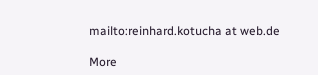mailto:reinhard.kotucha at web.de

More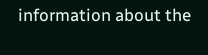information about the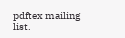pdftex mailing list.